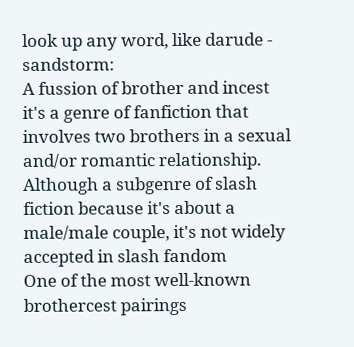look up any word, like darude - sandstorm:
A fussion of brother and incest it's a genre of fanfiction that involves two brothers in a sexual and/or romantic relationship. Although a subgenre of slash fiction because it's about a male/male couple, it's not widely accepted in slash fandom
One of the most well-known brothercest pairings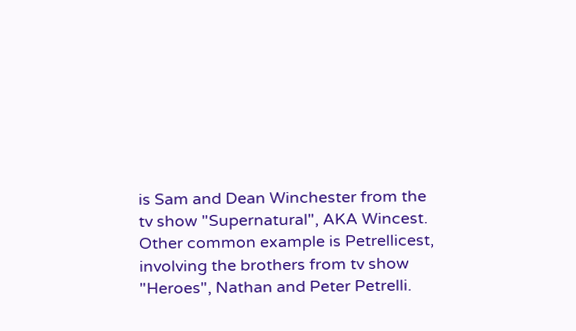is Sam and Dean Winchester from the tv show "Supernatural", AKA Wincest. Other common example is Petrellicest, involving the brothers from tv show "Heroes", Nathan and Peter Petrelli.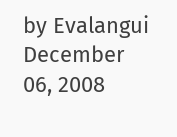by Evalangui December 06, 2008